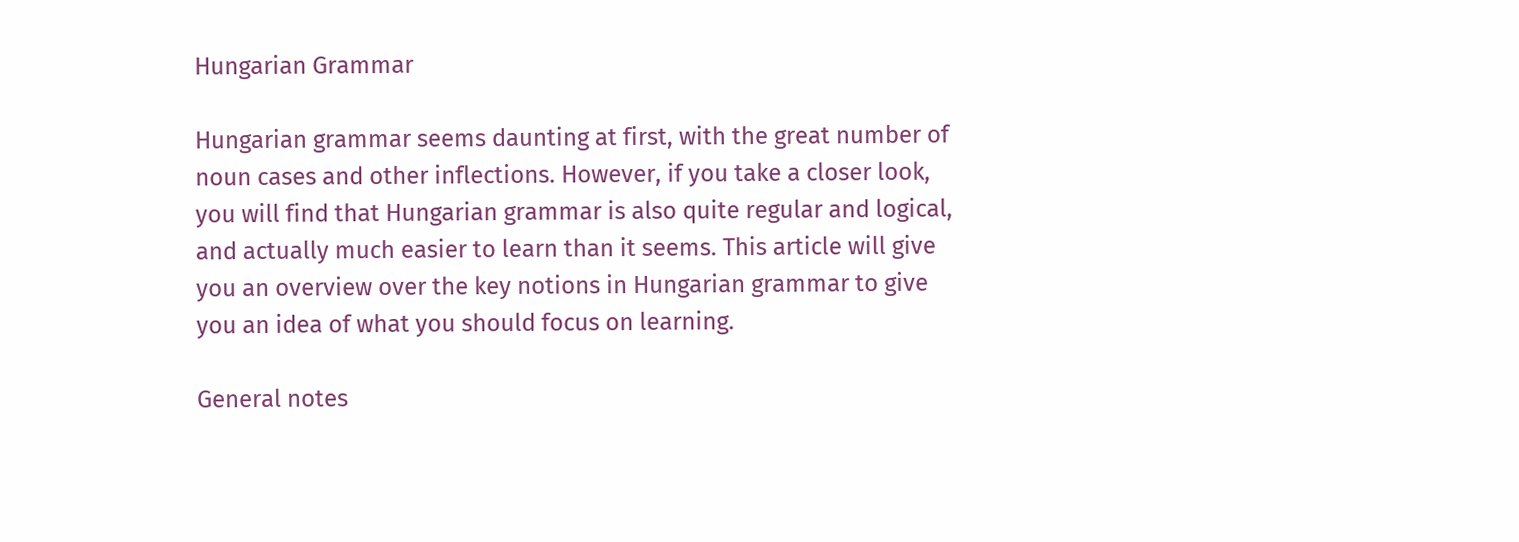Hungarian Grammar

Hungarian grammar seems daunting at first, with the great number of noun cases and other inflections. However, if you take a closer look, you will find that Hungarian grammar is also quite regular and logical, and actually much easier to learn than it seems. This article will give you an overview over the key notions in Hungarian grammar to give you an idea of what you should focus on learning.

General notes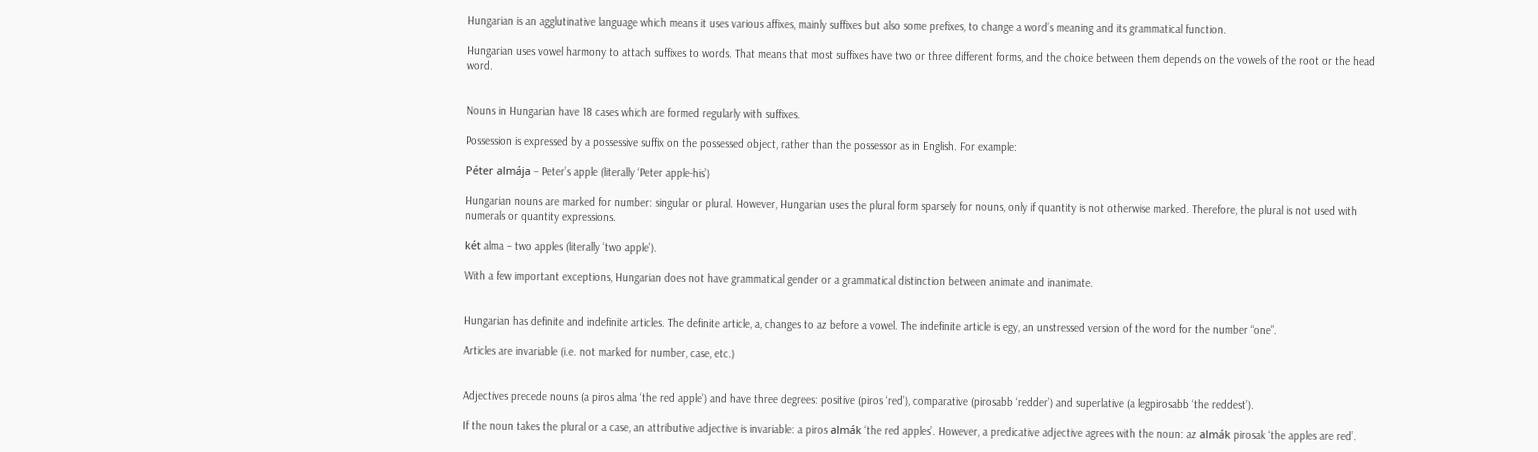Hungarian is an agglutinative language which means it uses various affixes, mainly suffixes but also some prefixes, to change a word’s meaning and its grammatical function.

Hungarian uses vowel harmony to attach suffixes to words. That means that most suffixes have two or three different forms, and the choice between them depends on the vowels of the root or the head word.


Nouns in Hungarian have 18 cases which are formed regularly with suffixes.

Possession is expressed by a possessive suffix on the possessed object, rather than the possessor as in English. For example:

Péter almája – Peter’s apple (literally ‘Peter apple-his’)

Hungarian nouns are marked for number: singular or plural. However, Hungarian uses the plural form sparsely for nouns, only if quantity is not otherwise marked. Therefore, the plural is not used with numerals or quantity expressions.

két alma – two apples (literally ‘two apple’).

With a few important exceptions, Hungarian does not have grammatical gender or a grammatical distinction between animate and inanimate.


Hungarian has definite and indefinite articles. The definite article, a, changes to az before a vowel. The indefinite article is egy, an unstressed version of the word for the number “one”.

Articles are invariable (i.e. not marked for number, case, etc.)


Adjectives precede nouns (a piros alma ‘the red apple’) and have three degrees: positive (piros ‘red’), comparative (pirosabb ‘redder’) and superlative (a legpirosabb ‘the reddest’).

If the noun takes the plural or a case, an attributive adjective is invariable: a piros almák ‘the red apples’. However, a predicative adjective agrees with the noun: az almák pirosak ‘the apples are red’.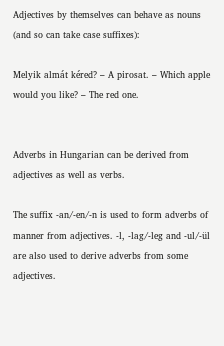Adjectives by themselves can behave as nouns (and so can take case suffixes):

Melyik almát kéred? – A pirosat. – Which apple would you like? – The red one.


Adverbs in Hungarian can be derived from adjectives as well as verbs.

The suffix -an/-en/-n is used to form adverbs of manner from adjectives. -l, -lag/-leg and -ul/-ül are also used to derive adverbs from some adjectives.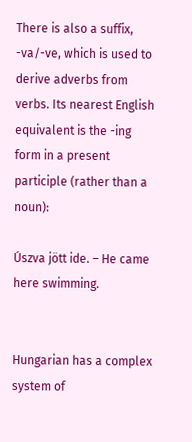There is also a suffix, -va/-ve, which is used to derive adverbs from verbs. Its nearest English equivalent is the -ing form in a present participle (rather than a noun):

Úszva jött ide. – He came here swimming.


Hungarian has a complex system of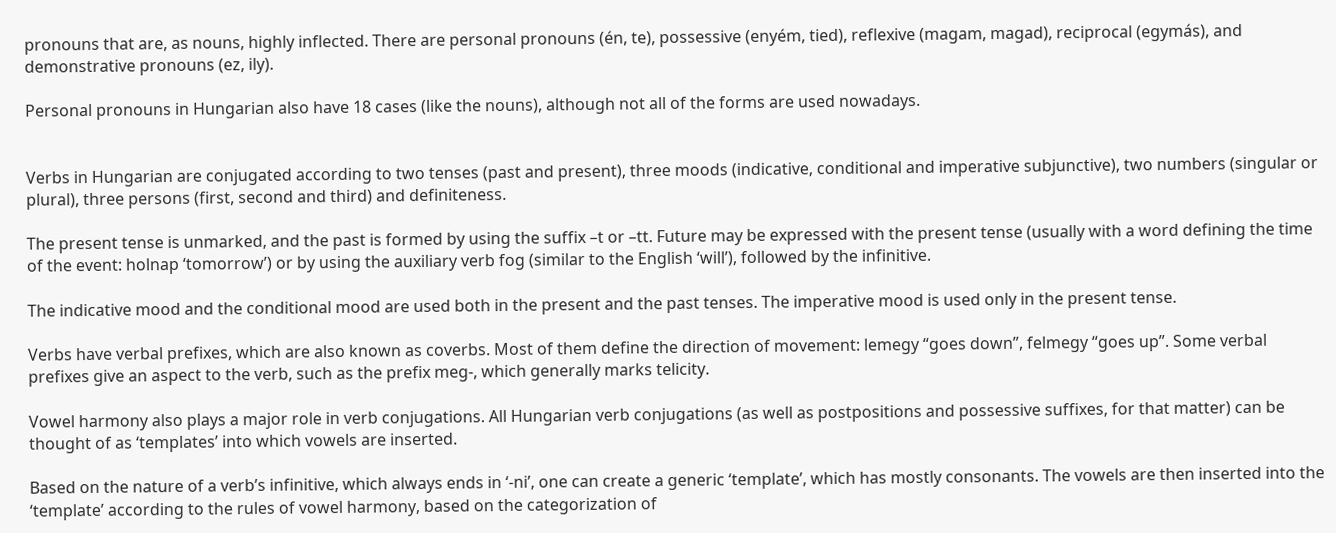pronouns that are, as nouns, highly inflected. There are personal pronouns (én, te), possessive (enyém, tied), reflexive (magam, magad), reciprocal (egymás), and demonstrative pronouns (ez, ily).

Personal pronouns in Hungarian also have 18 cases (like the nouns), although not all of the forms are used nowadays.


Verbs in Hungarian are conjugated according to two tenses (past and present), three moods (indicative, conditional and imperative subjunctive), two numbers (singular or plural), three persons (first, second and third) and definiteness.

The present tense is unmarked, and the past is formed by using the suffix –t or –tt. Future may be expressed with the present tense (usually with a word defining the time of the event: holnap ‘tomorrow’) or by using the auxiliary verb fog (similar to the English ‘will’), followed by the infinitive.

The indicative mood and the conditional mood are used both in the present and the past tenses. The imperative mood is used only in the present tense.

Verbs have verbal prefixes, which are also known as coverbs. Most of them define the direction of movement: lemegy “goes down”, felmegy “goes up”. Some verbal prefixes give an aspect to the verb, such as the prefix meg-, which generally marks telicity.

Vowel harmony also plays a major role in verb conjugations. All Hungarian verb conjugations (as well as postpositions and possessive suffixes, for that matter) can be thought of as ‘templates’ into which vowels are inserted.

Based on the nature of a verb’s infinitive, which always ends in ‘-ni’, one can create a generic ‘template’, which has mostly consonants. The vowels are then inserted into the ‘template’ according to the rules of vowel harmony, based on the categorization of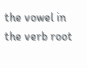the vowel in the verb root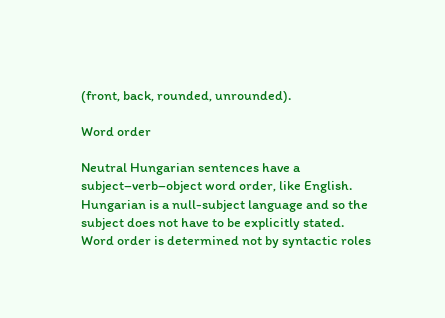(front, back, rounded, unrounded).

Word order

Neutral Hungarian sentences have a subject–verb–object word order, like English. Hungarian is a null-subject language and so the subject does not have to be explicitly stated. Word order is determined not by syntactic roles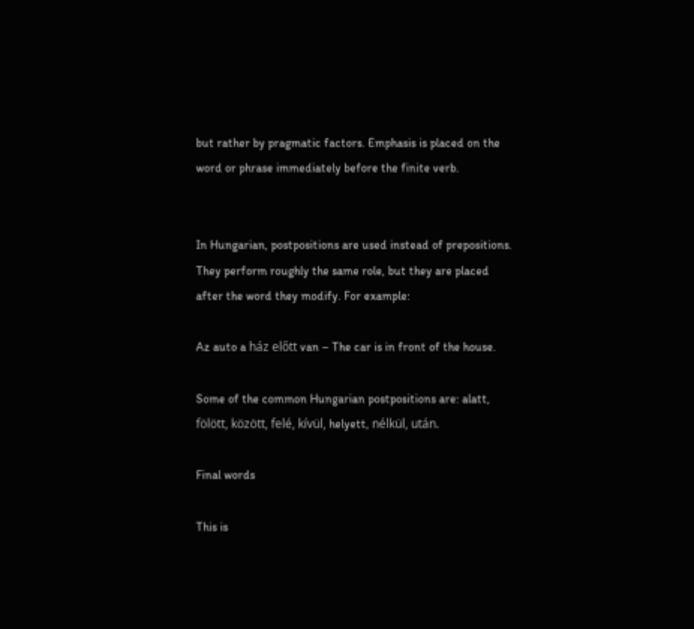but rather by pragmatic factors. Emphasis is placed on the word or phrase immediately before the finite verb.


In Hungarian, postpositions are used instead of prepositions. They perform roughly the same role, but they are placed after the word they modify. For example:

Az auto a ház előtt van – The car is in front of the house.

Some of the common Hungarian postpositions are: alatt, fölött, között, felé, kívül, helyett, nélkül, után.

Final words

This is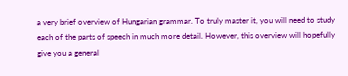a very brief overview of Hungarian grammar. To truly master it, you will need to study each of the parts of speech in much more detail. However, this overview will hopefully give you a general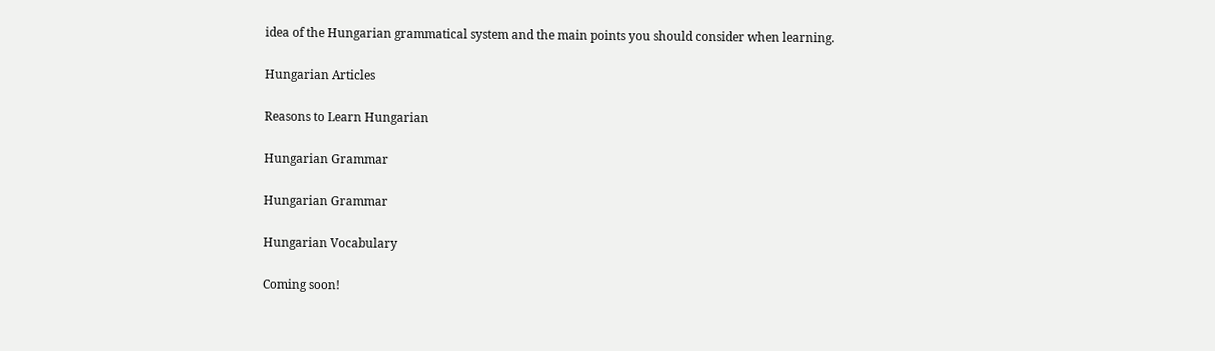idea of the Hungarian grammatical system and the main points you should consider when learning.

Hungarian Articles

Reasons to Learn Hungarian

Hungarian Grammar

Hungarian Grammar

Hungarian Vocabulary

Coming soon!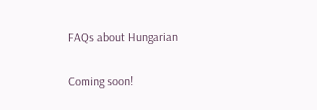FAQs about Hungarian

Coming soon!